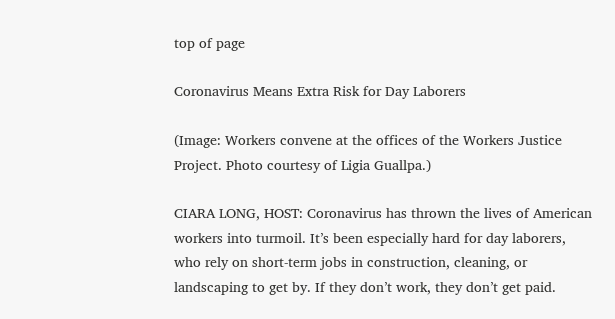top of page

Coronavirus Means Extra Risk for Day Laborers

(Image: Workers convene at the offices of the Workers Justice Project. Photo courtesy of Ligia Guallpa.)

CIARA LONG, HOST: Coronavirus has thrown the lives of American workers into turmoil. It’s been especially hard for day laborers, who rely on short-term jobs in construction, cleaning, or landscaping to get by. If they don’t work, they don’t get paid.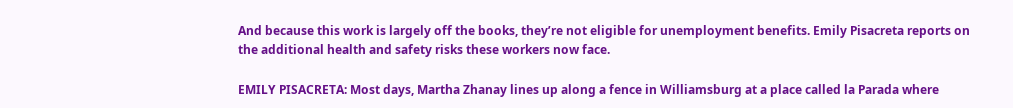And because this work is largely off the books, they’re not eligible for unemployment benefits. Emily Pisacreta reports on the additional health and safety risks these workers now face.

EMILY PISACRETA: Most days, Martha Zhanay lines up along a fence in Williamsburg at a place called la Parada where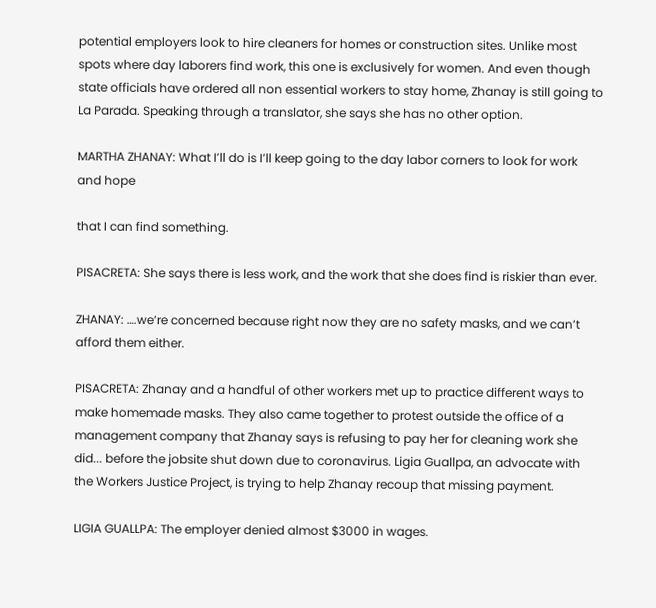potential employers look to hire cleaners for homes or construction sites. Unlike most spots where day laborers find work, this one is exclusively for women. And even though state officials have ordered all non essential workers to stay home, Zhanay is still going to La Parada. Speaking through a translator, she says she has no other option.

MARTHA ZHANAY: What I’ll do is I’ll keep going to the day labor corners to look for work and hope

that I can find something.

PISACRETA: She says there is less work, and the work that she does find is riskier than ever.

ZHANAY: ….we’re concerned because right now they are no safety masks, and we can’t afford them either.

PISACRETA: Zhanay and a handful of other workers met up to practice different ways to make homemade masks. They also came together to protest outside the office of a management company that Zhanay says is refusing to pay her for cleaning work she did... before the jobsite shut down due to coronavirus. Ligia Guallpa, an advocate with the Workers Justice Project, is trying to help Zhanay recoup that missing payment.

LIGIA GUALLPA: The employer denied almost $3000 in wages.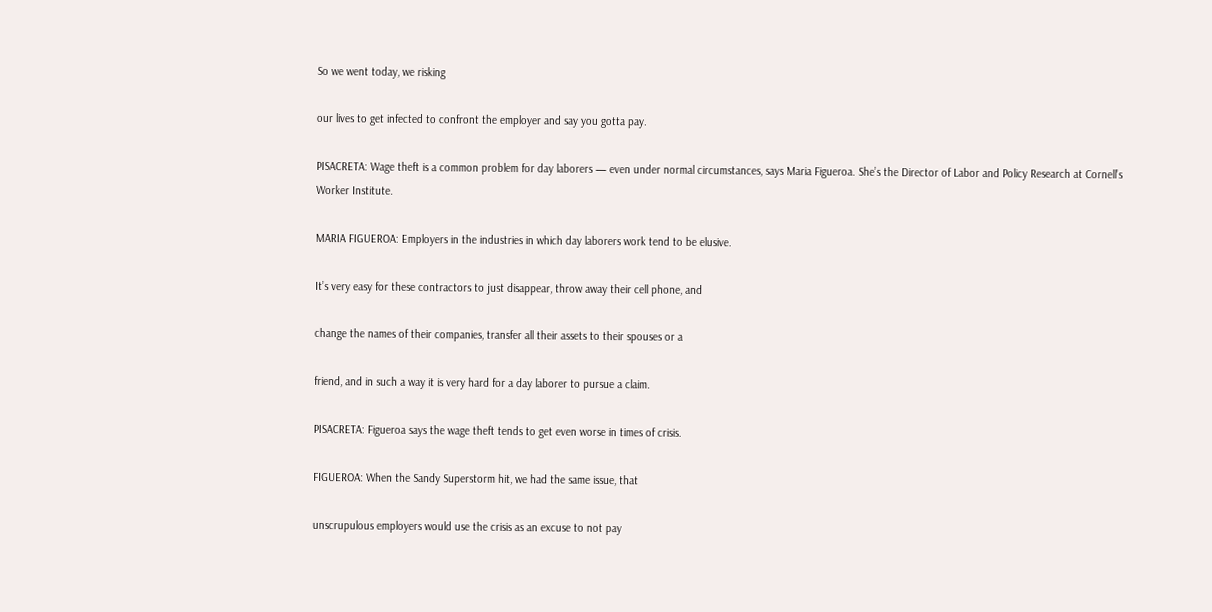So we went today, we risking

our lives to get infected to confront the employer and say you gotta pay.

PISACRETA: Wage theft is a common problem for day laborers — even under normal circumstances, says Maria Figueroa. She’s the Director of Labor and Policy Research at Cornell’s Worker Institute.

MARIA FIGUEROA: Employers in the industries in which day laborers work tend to be elusive.

It’s very easy for these contractors to just disappear, throw away their cell phone, and

change the names of their companies, transfer all their assets to their spouses or a

friend, and in such a way it is very hard for a day laborer to pursue a claim.

PISACRETA: Figueroa says the wage theft tends to get even worse in times of crisis.

FIGUEROA: When the Sandy Superstorm hit, we had the same issue, that

unscrupulous employers would use the crisis as an excuse to not pay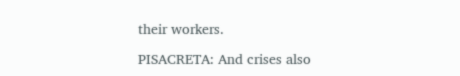their workers.

PISACRETA: And crises also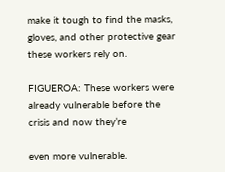make it tough to find the masks, gloves, and other protective gear these workers rely on.

FIGUEROA: These workers were already vulnerable before the crisis and now they’re

even more vulnerable.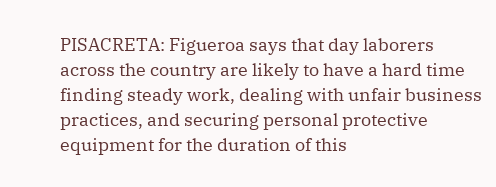PISACRETA: Figueroa says that day laborers across the country are likely to have a hard time finding steady work, dealing with unfair business practices, and securing personal protective equipment for the duration of this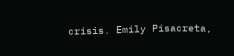crisis. Emily Pisacreta,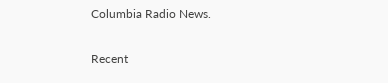Columbia Radio News.

Recent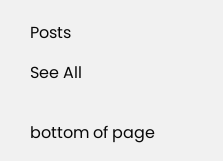Posts

See All


bottom of page